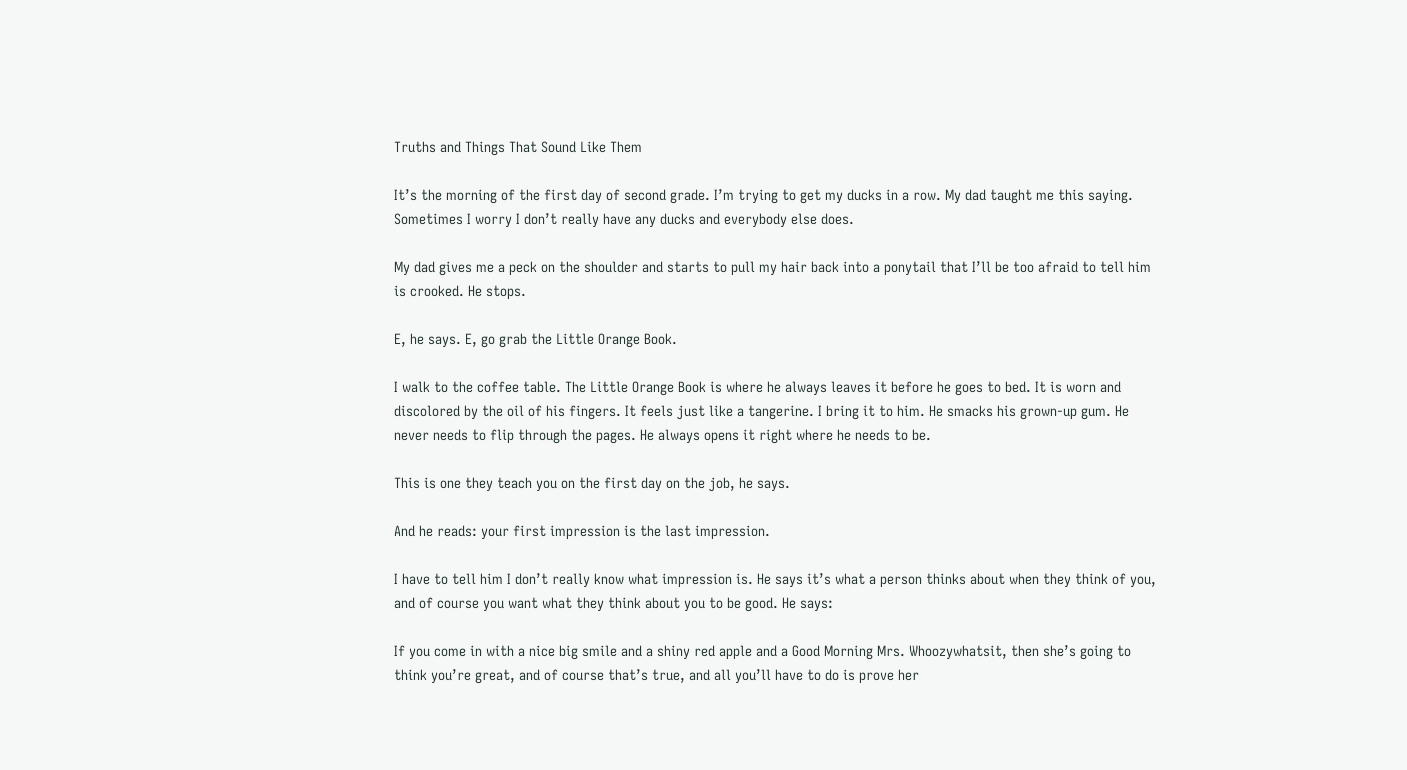Truths and Things That Sound Like Them

It’s the morning of the first day of second grade. I’m trying to get my ducks in a row. My dad taught me this saying. Sometimes I worry I don’t really have any ducks and everybody else does.

My dad gives me a peck on the shoulder and starts to pull my hair back into a ponytail that I’ll be too afraid to tell him is crooked. He stops.

E, he says. E, go grab the Little Orange Book.

I walk to the coffee table. The Little Orange Book is where he always leaves it before he goes to bed. It is worn and discolored by the oil of his fingers. It feels just like a tangerine. I bring it to him. He smacks his grown-up gum. He never needs to flip through the pages. He always opens it right where he needs to be.

This is one they teach you on the first day on the job, he says.

And he reads: your first impression is the last impression.

I have to tell him I don’t really know what impression is. He says it’s what a person thinks about when they think of you, and of course you want what they think about you to be good. He says:

If you come in with a nice big smile and a shiny red apple and a Good Morning Mrs. Whoozywhatsit, then she’s going to think you’re great, and of course that’s true, and all you’ll have to do is prove her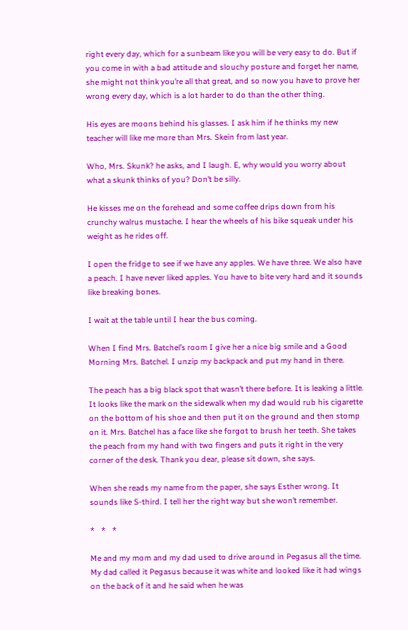right every day, which for a sunbeam like you will be very easy to do. But if you come in with a bad attitude and slouchy posture and forget her name, she might not think you’re all that great, and so now you have to prove her wrong every day, which is a lot harder to do than the other thing.

His eyes are moons behind his glasses. I ask him if he thinks my new teacher will like me more than Mrs. Skein from last year.

Who, Mrs. Skunk? he asks, and I laugh. E, why would you worry about what a skunk thinks of you? Don’t be silly.

He kisses me on the forehead and some coffee drips down from his crunchy walrus mustache. I hear the wheels of his bike squeak under his weight as he rides off.

I open the fridge to see if we have any apples. We have three. We also have a peach. I have never liked apples. You have to bite very hard and it sounds like breaking bones.

I wait at the table until I hear the bus coming.

When I find Mrs. Batchel’s room I give her a nice big smile and a Good Morning Mrs. Batchel. I unzip my backpack and put my hand in there.

The peach has a big black spot that wasn’t there before. It is leaking a little. It looks like the mark on the sidewalk when my dad would rub his cigarette on the bottom of his shoe and then put it on the ground and then stomp on it. Mrs. Batchel has a face like she forgot to brush her teeth. She takes the peach from my hand with two fingers and puts it right in the very corner of the desk. Thank you dear, please sit down, she says.

When she reads my name from the paper, she says Esther wrong. It sounds like S-third. I tell her the right way but she won’t remember.

*   *   *

Me and my mom and my dad used to drive around in Pegasus all the time. My dad called it Pegasus because it was white and looked like it had wings on the back of it and he said when he was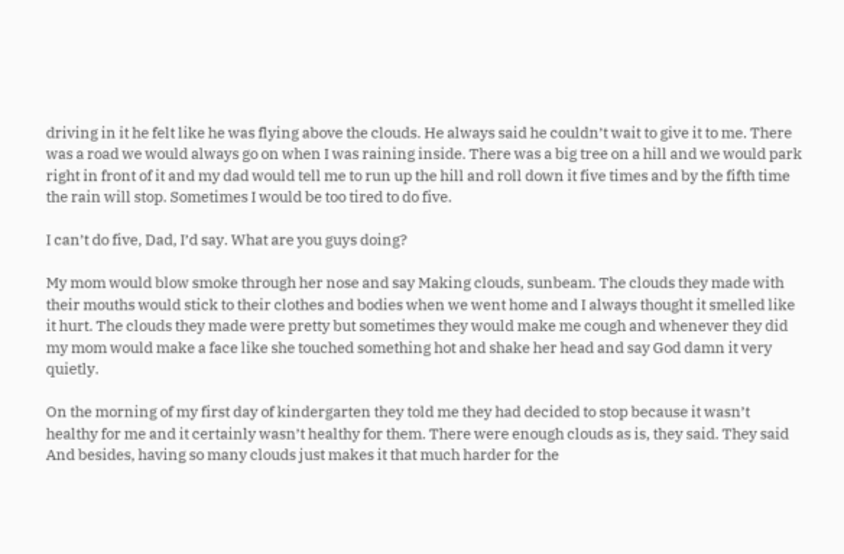driving in it he felt like he was flying above the clouds. He always said he couldn’t wait to give it to me. There was a road we would always go on when I was raining inside. There was a big tree on a hill and we would park right in front of it and my dad would tell me to run up the hill and roll down it five times and by the fifth time the rain will stop. Sometimes I would be too tired to do five.

I can’t do five, Dad, I’d say. What are you guys doing?

My mom would blow smoke through her nose and say Making clouds, sunbeam. The clouds they made with their mouths would stick to their clothes and bodies when we went home and I always thought it smelled like it hurt. The clouds they made were pretty but sometimes they would make me cough and whenever they did my mom would make a face like she touched something hot and shake her head and say God damn it very quietly.

On the morning of my first day of kindergarten they told me they had decided to stop because it wasn’t healthy for me and it certainly wasn’t healthy for them. There were enough clouds as is, they said. They said And besides, having so many clouds just makes it that much harder for the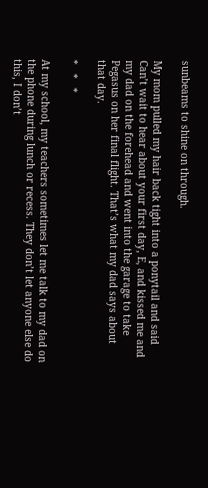sunbeams to shine on through.

My mom pulled my hair back tight into a ponytail and said Can’t wait to hear about your first day, E, and kissed me and my dad on the forehead and went into the garage to take Pegasus on her final flight. That’s what my dad says about that day.

*   *   *

At my school, my teachers sometimes let me talk to my dad on the phone during lunch or recess. They don’t let anyone else do this, I don’t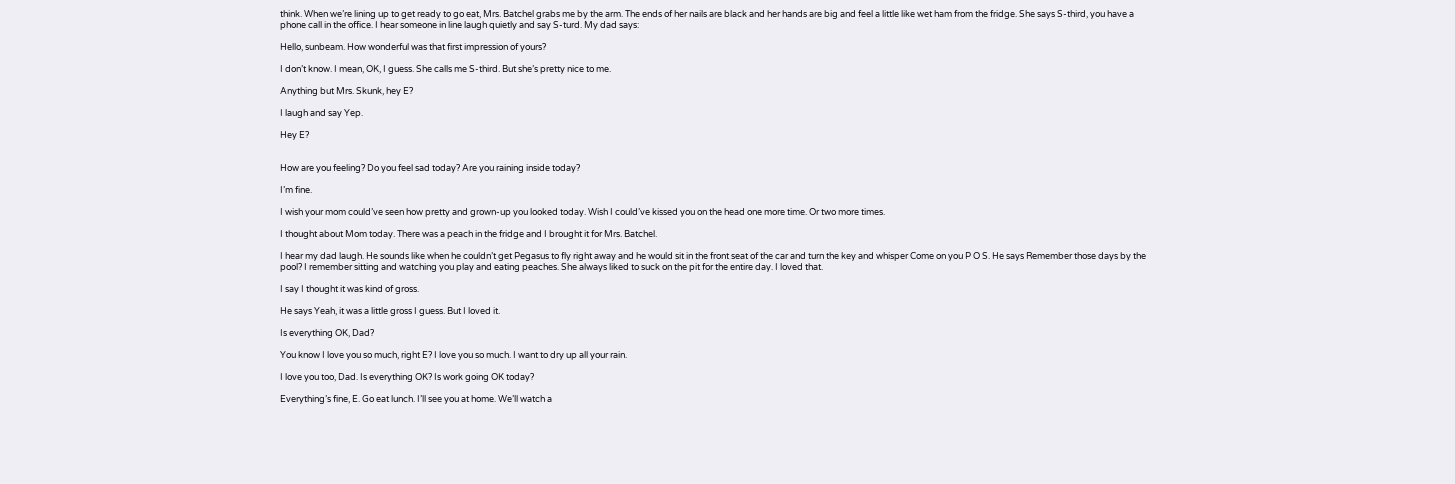think. When we’re lining up to get ready to go eat, Mrs. Batchel grabs me by the arm. The ends of her nails are black and her hands are big and feel a little like wet ham from the fridge. She says S-third, you have a phone call in the office. I hear someone in line laugh quietly and say S-turd. My dad says:

Hello, sunbeam. How wonderful was that first impression of yours?

I don’t know. I mean, OK, I guess. She calls me S-third. But she’s pretty nice to me.

Anything but Mrs. Skunk, hey E?

I laugh and say Yep.

Hey E?


How are you feeling? Do you feel sad today? Are you raining inside today?

I’m fine.

I wish your mom could’ve seen how pretty and grown-up you looked today. Wish I could’ve kissed you on the head one more time. Or two more times.

I thought about Mom today. There was a peach in the fridge and I brought it for Mrs. Batchel.

I hear my dad laugh. He sounds like when he couldn’t get Pegasus to fly right away and he would sit in the front seat of the car and turn the key and whisper Come on you P O S. He says Remember those days by the pool? I remember sitting and watching you play and eating peaches. She always liked to suck on the pit for the entire day. I loved that.

I say I thought it was kind of gross.

He says Yeah, it was a little gross I guess. But I loved it.

Is everything OK, Dad?

You know I love you so much, right E? I love you so much. I want to dry up all your rain.

I love you too, Dad. Is everything OK? Is work going OK today?

Everything’s fine, E. Go eat lunch. I’ll see you at home. We’ll watch a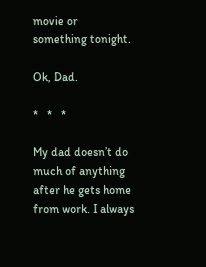movie or something tonight.

Ok, Dad.

*   *   *

My dad doesn’t do much of anything after he gets home from work. I always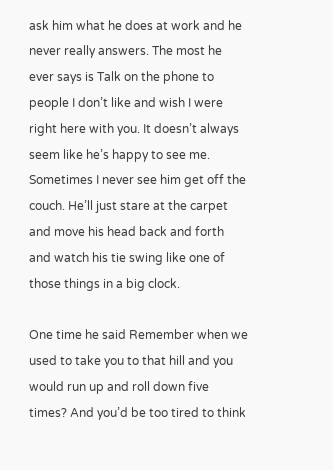ask him what he does at work and he never really answers. The most he ever says is Talk on the phone to people I don’t like and wish I were right here with you. It doesn’t always seem like he’s happy to see me. Sometimes I never see him get off the couch. He’ll just stare at the carpet and move his head back and forth and watch his tie swing like one of those things in a big clock.

One time he said Remember when we used to take you to that hill and you would run up and roll down five times? And you’d be too tired to think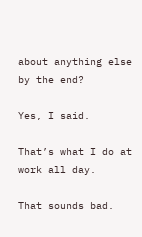about anything else by the end?

Yes, I said.

That’s what I do at work all day.

That sounds bad.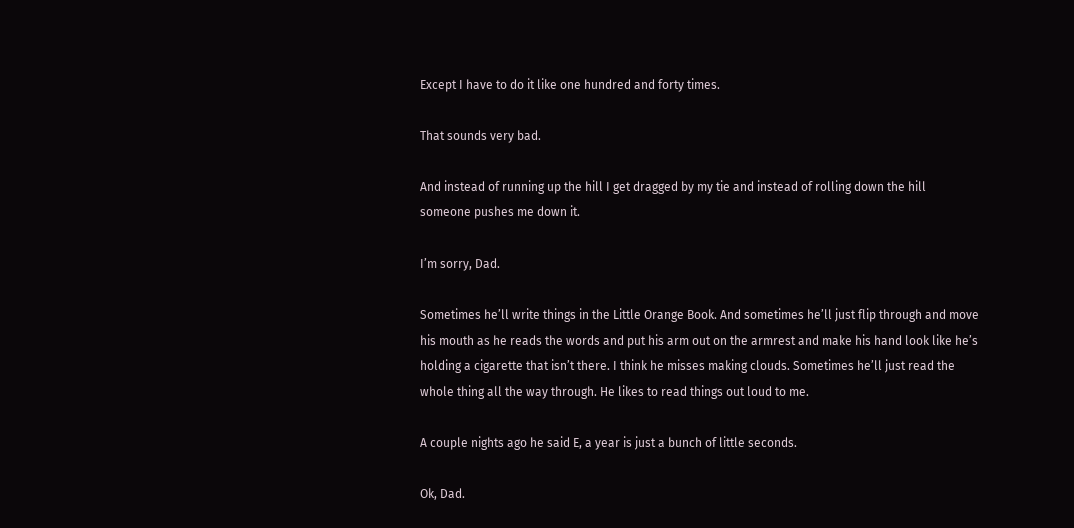Except I have to do it like one hundred and forty times.

That sounds very bad.

And instead of running up the hill I get dragged by my tie and instead of rolling down the hill someone pushes me down it.

I’m sorry, Dad.

Sometimes he’ll write things in the Little Orange Book. And sometimes he’ll just flip through and move his mouth as he reads the words and put his arm out on the armrest and make his hand look like he’s holding a cigarette that isn’t there. I think he misses making clouds. Sometimes he’ll just read the whole thing all the way through. He likes to read things out loud to me.

A couple nights ago he said E, a year is just a bunch of little seconds.

Ok, Dad.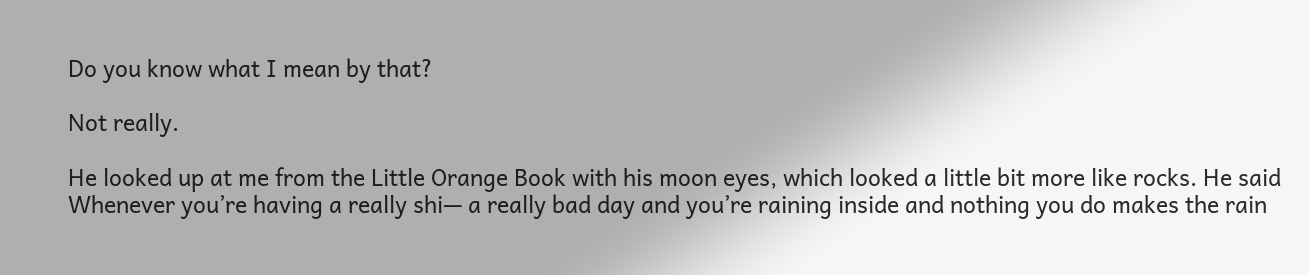Do you know what I mean by that?

Not really.

He looked up at me from the Little Orange Book with his moon eyes, which looked a little bit more like rocks. He said Whenever you’re having a really shi— a really bad day and you’re raining inside and nothing you do makes the rain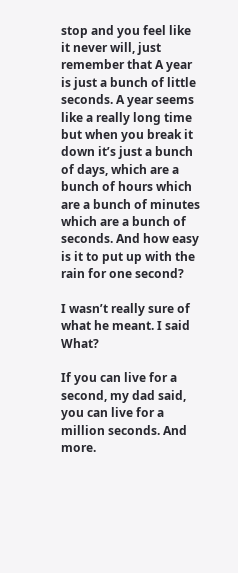stop and you feel like it never will, just remember that A year is just a bunch of little seconds. A year seems like a really long time but when you break it down it’s just a bunch of days, which are a bunch of hours which are a bunch of minutes which are a bunch of seconds. And how easy is it to put up with the rain for one second?

I wasn’t really sure of what he meant. I said What?

If you can live for a second, my dad said, you can live for a million seconds. And more.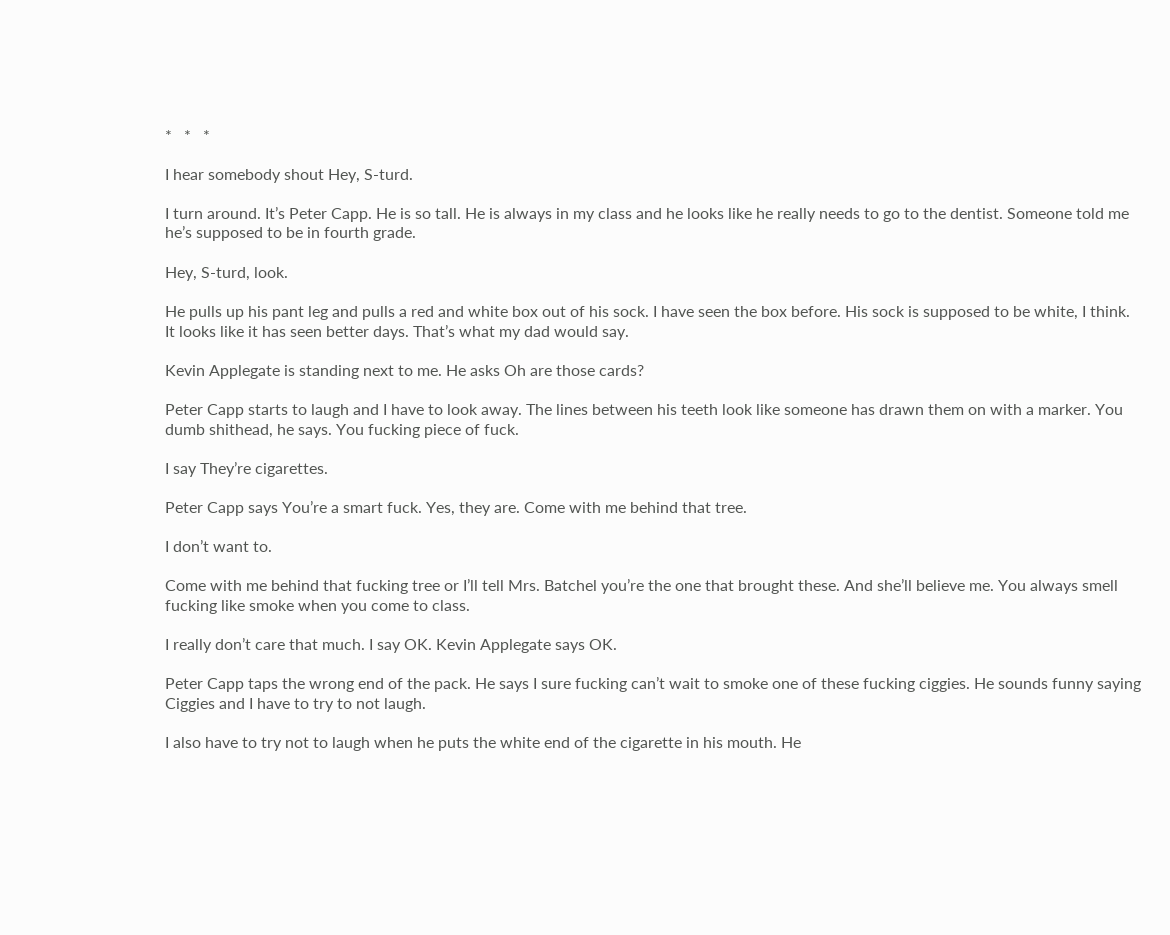*   *   *

I hear somebody shout Hey, S-turd.

I turn around. It’s Peter Capp. He is so tall. He is always in my class and he looks like he really needs to go to the dentist. Someone told me he’s supposed to be in fourth grade.

Hey, S-turd, look.

He pulls up his pant leg and pulls a red and white box out of his sock. I have seen the box before. His sock is supposed to be white, I think. It looks like it has seen better days. That’s what my dad would say.

Kevin Applegate is standing next to me. He asks Oh are those cards?

Peter Capp starts to laugh and I have to look away. The lines between his teeth look like someone has drawn them on with a marker. You dumb shithead, he says. You fucking piece of fuck.

I say They’re cigarettes.

Peter Capp says You’re a smart fuck. Yes, they are. Come with me behind that tree.

I don’t want to.

Come with me behind that fucking tree or I’ll tell Mrs. Batchel you’re the one that brought these. And she’ll believe me. You always smell fucking like smoke when you come to class.

I really don’t care that much. I say OK. Kevin Applegate says OK.

Peter Capp taps the wrong end of the pack. He says I sure fucking can’t wait to smoke one of these fucking ciggies. He sounds funny saying Ciggies and I have to try to not laugh.

I also have to try not to laugh when he puts the white end of the cigarette in his mouth. He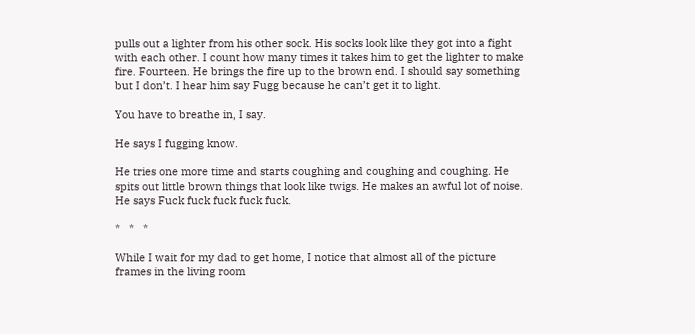pulls out a lighter from his other sock. His socks look like they got into a fight with each other. I count how many times it takes him to get the lighter to make fire. Fourteen. He brings the fire up to the brown end. I should say something but I don’t. I hear him say Fugg because he can’t get it to light.

You have to breathe in, I say.

He says I fugging know.

He tries one more time and starts coughing and coughing and coughing. He spits out little brown things that look like twigs. He makes an awful lot of noise. He says Fuck fuck fuck fuck fuck.

*   *   *

While I wait for my dad to get home, I notice that almost all of the picture frames in the living room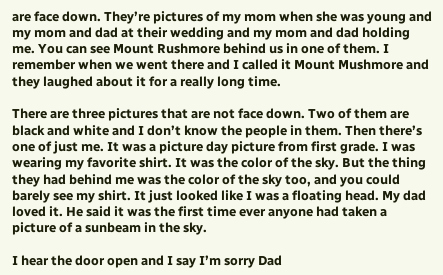are face down. They’re pictures of my mom when she was young and my mom and dad at their wedding and my mom and dad holding me. You can see Mount Rushmore behind us in one of them. I remember when we went there and I called it Mount Mushmore and they laughed about it for a really long time.

There are three pictures that are not face down. Two of them are black and white and I don’t know the people in them. Then there’s one of just me. It was a picture day picture from first grade. I was wearing my favorite shirt. It was the color of the sky. But the thing they had behind me was the color of the sky too, and you could barely see my shirt. It just looked like I was a floating head. My dad loved it. He said it was the first time ever anyone had taken a picture of a sunbeam in the sky.

I hear the door open and I say I’m sorry Dad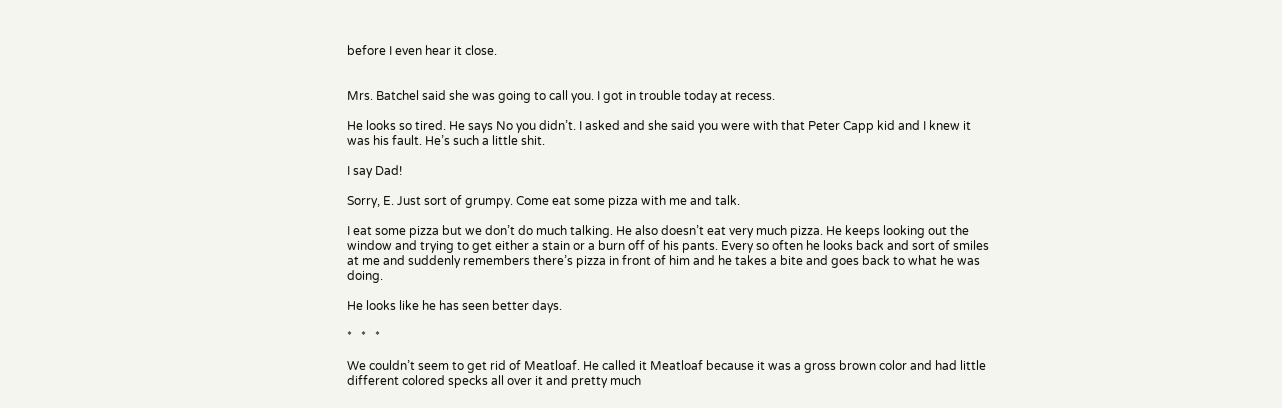before I even hear it close.


Mrs. Batchel said she was going to call you. I got in trouble today at recess.

He looks so tired. He says No you didn’t. I asked and she said you were with that Peter Capp kid and I knew it was his fault. He’s such a little shit.

I say Dad!

Sorry, E. Just sort of grumpy. Come eat some pizza with me and talk.

I eat some pizza but we don’t do much talking. He also doesn’t eat very much pizza. He keeps looking out the window and trying to get either a stain or a burn off of his pants. Every so often he looks back and sort of smiles at me and suddenly remembers there’s pizza in front of him and he takes a bite and goes back to what he was doing.

He looks like he has seen better days.

*   *   *

We couldn’t seem to get rid of Meatloaf. He called it Meatloaf because it was a gross brown color and had little different colored specks all over it and pretty much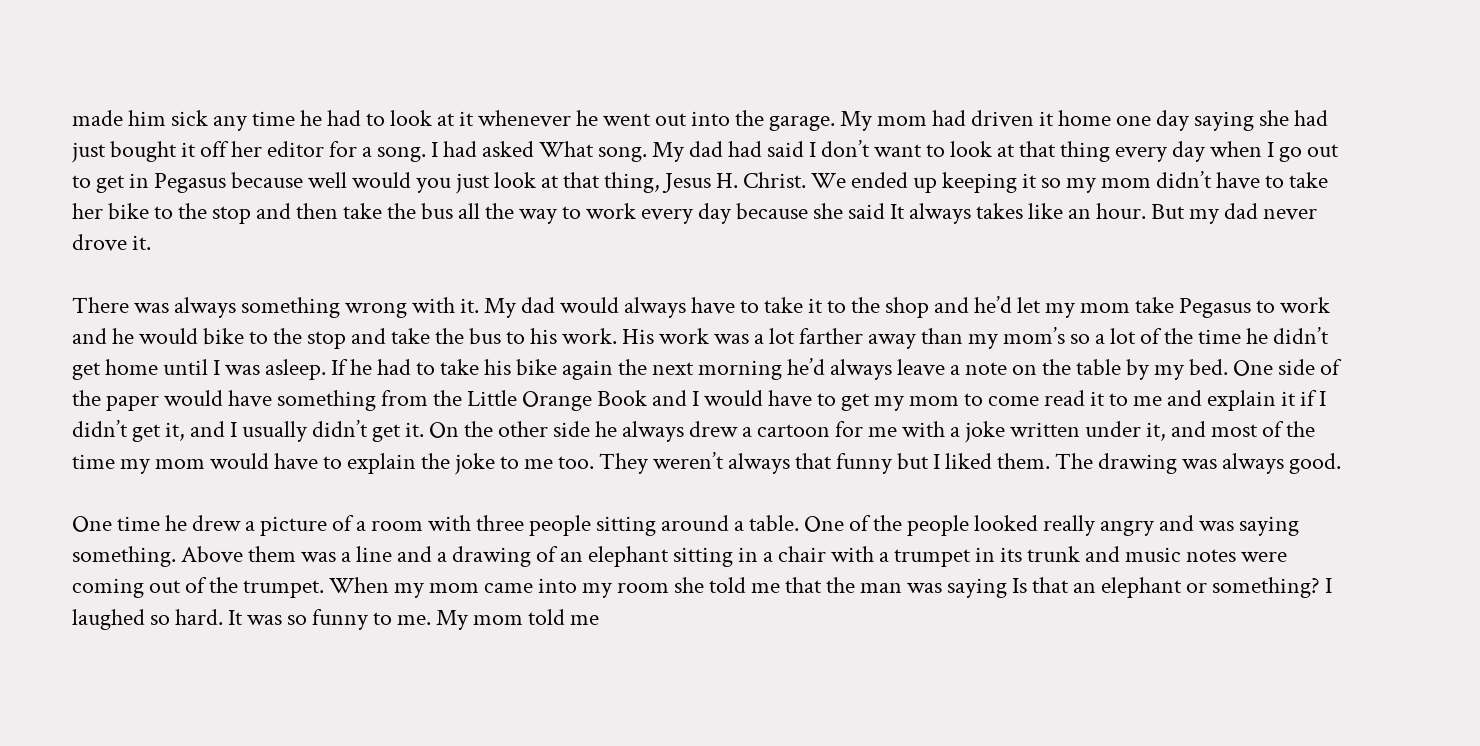made him sick any time he had to look at it whenever he went out into the garage. My mom had driven it home one day saying she had just bought it off her editor for a song. I had asked What song. My dad had said I don’t want to look at that thing every day when I go out to get in Pegasus because well would you just look at that thing, Jesus H. Christ. We ended up keeping it so my mom didn’t have to take her bike to the stop and then take the bus all the way to work every day because she said It always takes like an hour. But my dad never drove it.

There was always something wrong with it. My dad would always have to take it to the shop and he’d let my mom take Pegasus to work and he would bike to the stop and take the bus to his work. His work was a lot farther away than my mom’s so a lot of the time he didn’t get home until I was asleep. If he had to take his bike again the next morning he’d always leave a note on the table by my bed. One side of the paper would have something from the Little Orange Book and I would have to get my mom to come read it to me and explain it if I didn’t get it, and I usually didn’t get it. On the other side he always drew a cartoon for me with a joke written under it, and most of the time my mom would have to explain the joke to me too. They weren’t always that funny but I liked them. The drawing was always good.

One time he drew a picture of a room with three people sitting around a table. One of the people looked really angry and was saying something. Above them was a line and a drawing of an elephant sitting in a chair with a trumpet in its trunk and music notes were coming out of the trumpet. When my mom came into my room she told me that the man was saying Is that an elephant or something? I laughed so hard. It was so funny to me. My mom told me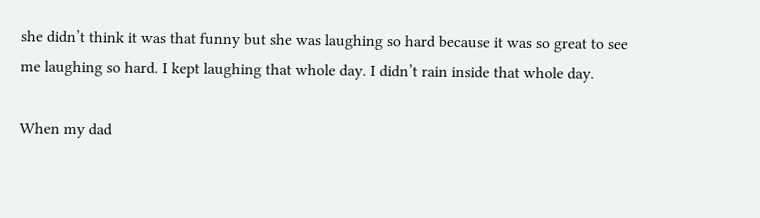she didn’t think it was that funny but she was laughing so hard because it was so great to see me laughing so hard. I kept laughing that whole day. I didn’t rain inside that whole day.

When my dad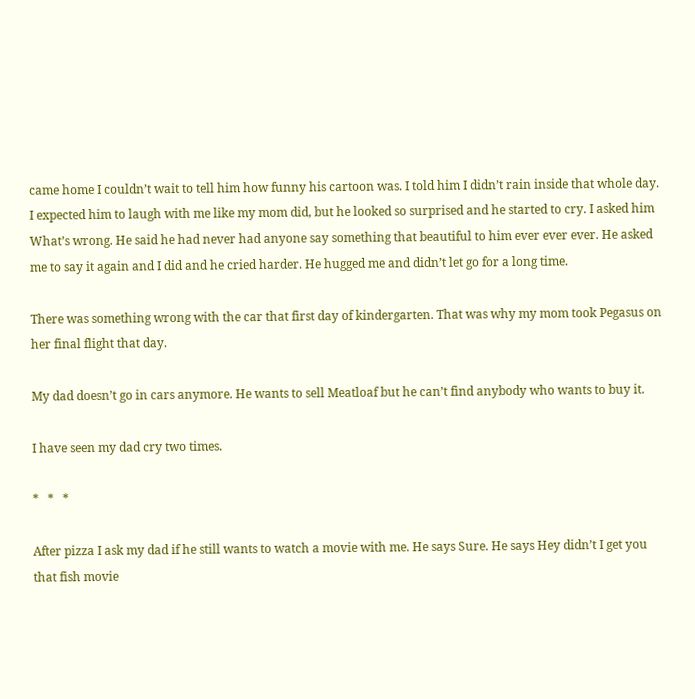came home I couldn’t wait to tell him how funny his cartoon was. I told him I didn’t rain inside that whole day. I expected him to laugh with me like my mom did, but he looked so surprised and he started to cry. I asked him What’s wrong. He said he had never had anyone say something that beautiful to him ever ever ever. He asked me to say it again and I did and he cried harder. He hugged me and didn’t let go for a long time.

There was something wrong with the car that first day of kindergarten. That was why my mom took Pegasus on her final flight that day.

My dad doesn’t go in cars anymore. He wants to sell Meatloaf but he can’t find anybody who wants to buy it.

I have seen my dad cry two times.

*   *   *

After pizza I ask my dad if he still wants to watch a movie with me. He says Sure. He says Hey didn’t I get you that fish movie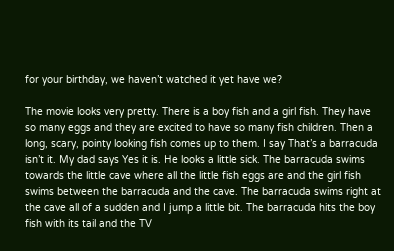for your birthday, we haven’t watched it yet have we?

The movie looks very pretty. There is a boy fish and a girl fish. They have so many eggs and they are excited to have so many fish children. Then a long, scary, pointy looking fish comes up to them. I say That’s a barracuda isn’t it. My dad says Yes it is. He looks a little sick. The barracuda swims towards the little cave where all the little fish eggs are and the girl fish swims between the barracuda and the cave. The barracuda swims right at the cave all of a sudden and I jump a little bit. The barracuda hits the boy fish with its tail and the TV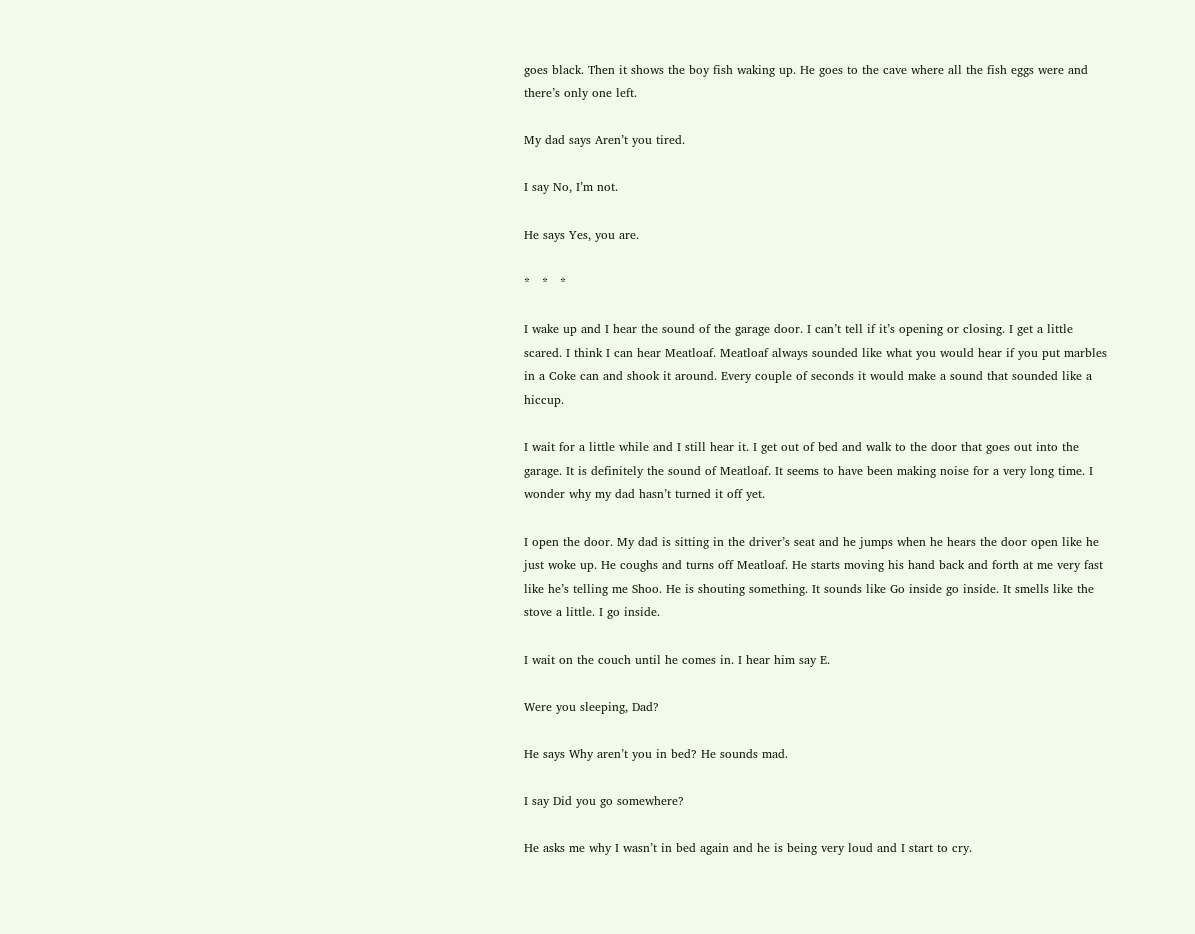goes black. Then it shows the boy fish waking up. He goes to the cave where all the fish eggs were and there’s only one left.

My dad says Aren’t you tired.

I say No, I’m not.

He says Yes, you are.

*   *   *

I wake up and I hear the sound of the garage door. I can’t tell if it’s opening or closing. I get a little scared. I think I can hear Meatloaf. Meatloaf always sounded like what you would hear if you put marbles in a Coke can and shook it around. Every couple of seconds it would make a sound that sounded like a hiccup.

I wait for a little while and I still hear it. I get out of bed and walk to the door that goes out into the garage. It is definitely the sound of Meatloaf. It seems to have been making noise for a very long time. I wonder why my dad hasn’t turned it off yet.

I open the door. My dad is sitting in the driver’s seat and he jumps when he hears the door open like he just woke up. He coughs and turns off Meatloaf. He starts moving his hand back and forth at me very fast like he’s telling me Shoo. He is shouting something. It sounds like Go inside go inside. It smells like the stove a little. I go inside.

I wait on the couch until he comes in. I hear him say E.

Were you sleeping, Dad?

He says Why aren’t you in bed? He sounds mad.

I say Did you go somewhere?

He asks me why I wasn’t in bed again and he is being very loud and I start to cry.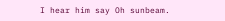I hear him say Oh sunbeam.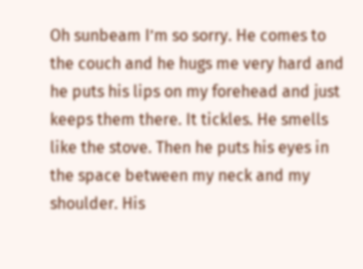Oh sunbeam I’m so sorry. He comes to the couch and he hugs me very hard and he puts his lips on my forehead and just keeps them there. It tickles. He smells like the stove. Then he puts his eyes in the space between my neck and my shoulder. His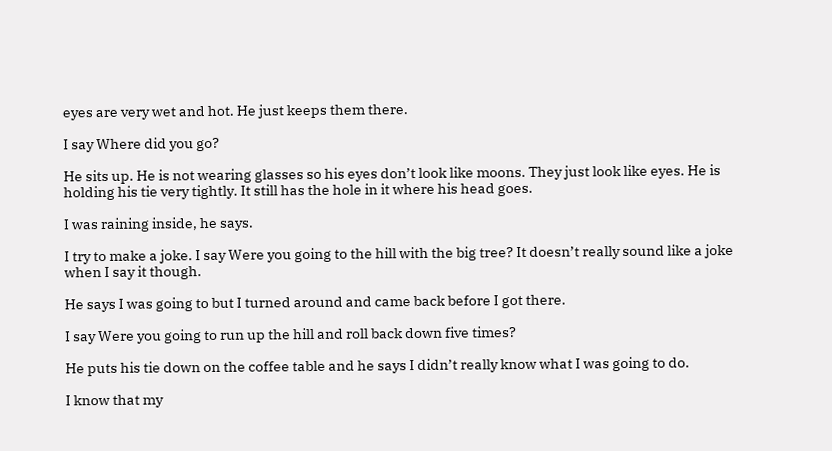eyes are very wet and hot. He just keeps them there.

I say Where did you go?

He sits up. He is not wearing glasses so his eyes don’t look like moons. They just look like eyes. He is holding his tie very tightly. It still has the hole in it where his head goes.

I was raining inside, he says.

I try to make a joke. I say Were you going to the hill with the big tree? It doesn’t really sound like a joke when I say it though.

He says I was going to but I turned around and came back before I got there.

I say Were you going to run up the hill and roll back down five times?

He puts his tie down on the coffee table and he says I didn’t really know what I was going to do.

I know that my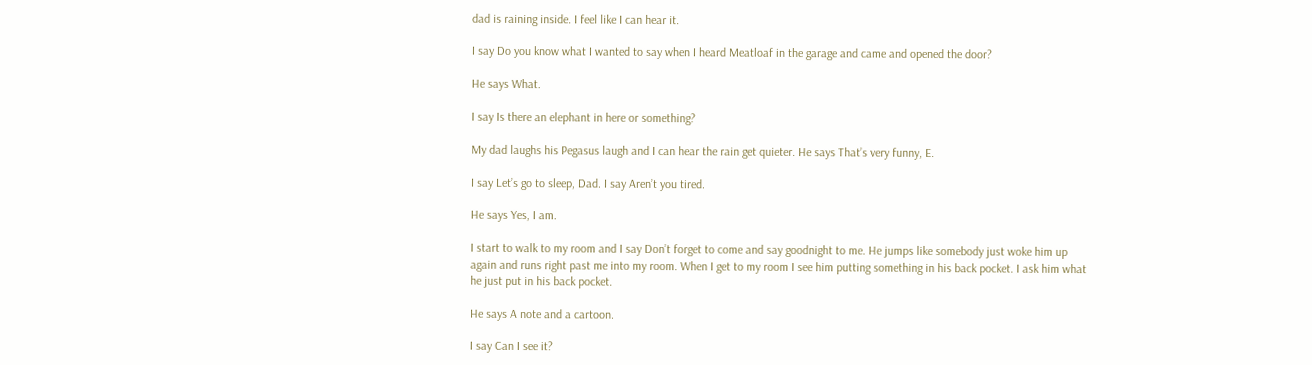dad is raining inside. I feel like I can hear it.

I say Do you know what I wanted to say when I heard Meatloaf in the garage and came and opened the door?

He says What.

I say Is there an elephant in here or something?

My dad laughs his Pegasus laugh and I can hear the rain get quieter. He says That’s very funny, E.

I say Let’s go to sleep, Dad. I say Aren’t you tired.

He says Yes, I am.

I start to walk to my room and I say Don’t forget to come and say goodnight to me. He jumps like somebody just woke him up again and runs right past me into my room. When I get to my room I see him putting something in his back pocket. I ask him what he just put in his back pocket.

He says A note and a cartoon.

I say Can I see it?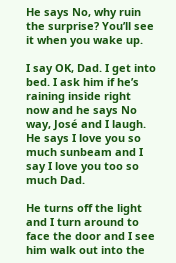He says No, why ruin the surprise? You’ll see it when you wake up.

I say OK, Dad. I get into bed. I ask him if he’s raining inside right now and he says No way, José and I laugh. He says I love you so much sunbeam and I say I love you too so much Dad.

He turns off the light and I turn around to face the door and I see him walk out into the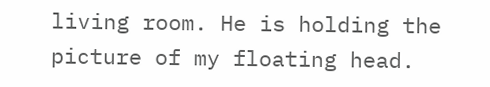living room. He is holding the picture of my floating head.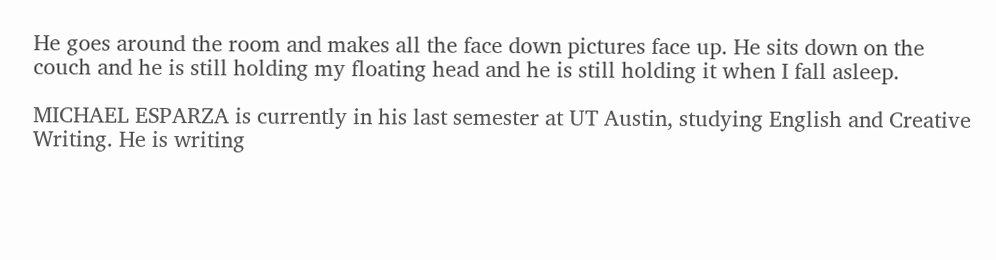He goes around the room and makes all the face down pictures face up. He sits down on the couch and he is still holding my floating head and he is still holding it when I fall asleep.

MICHAEL ESPARZA is currently in his last semester at UT Austin, studying English and Creative Writing. He is writing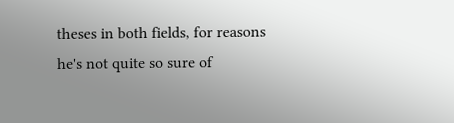theses in both fields, for reasons he's not quite so sure of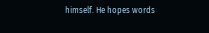himself. He hopes words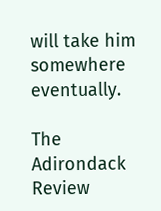will take him somewhere eventually.

The Adirondack Review